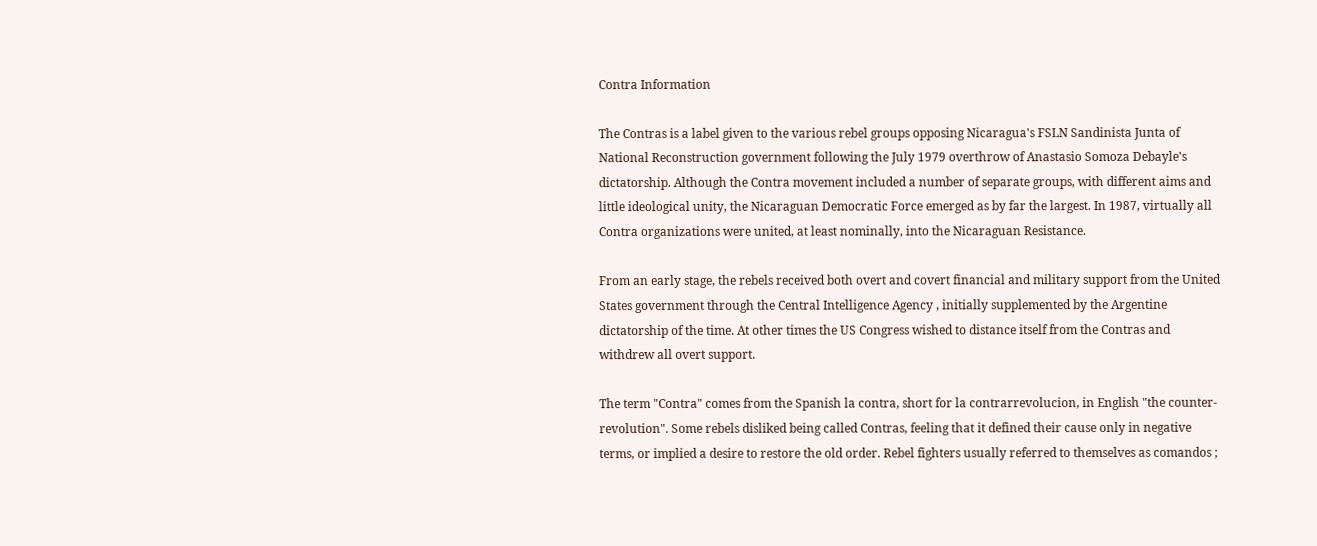Contra Information

The Contras is a label given to the various rebel groups opposing Nicaragua's FSLN Sandinista Junta of National Reconstruction government following the July 1979 overthrow of Anastasio Somoza Debayle's dictatorship. Although the Contra movement included a number of separate groups, with different aims and little ideological unity, the Nicaraguan Democratic Force emerged as by far the largest. In 1987, virtually all Contra organizations were united, at least nominally, into the Nicaraguan Resistance.

From an early stage, the rebels received both overt and covert financial and military support from the United States government through the Central Intelligence Agency , initially supplemented by the Argentine dictatorship of the time. At other times the US Congress wished to distance itself from the Contras and withdrew all overt support.

The term "Contra" comes from the Spanish la contra, short for la contrarrevolucion, in English "the counter-revolution". Some rebels disliked being called Contras, feeling that it defined their cause only in negative terms, or implied a desire to restore the old order. Rebel fighters usually referred to themselves as comandos ;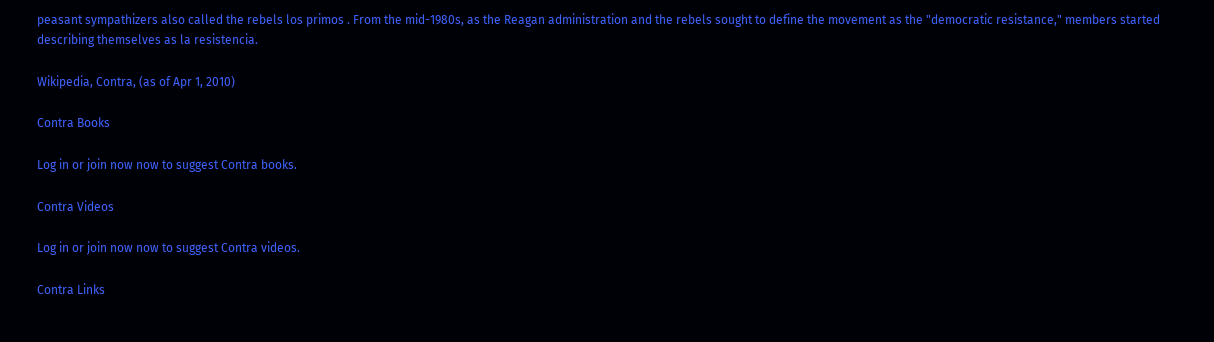peasant sympathizers also called the rebels los primos . From the mid-1980s, as the Reagan administration and the rebels sought to define the movement as the "democratic resistance," members started describing themselves as la resistencia.

Wikipedia, Contra, (as of Apr 1, 2010)

Contra Books

Log in or join now now to suggest Contra books.

Contra Videos

Log in or join now now to suggest Contra videos.

Contra Links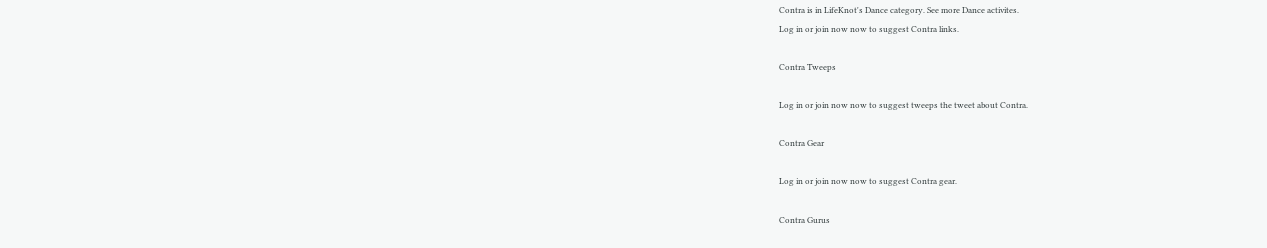Contra is in LifeKnot's Dance category. See more Dance activites.
Log in or join now now to suggest Contra links.

Contra Tweeps

Log in or join now now to suggest tweeps the tweet about Contra.

Contra Gear

Log in or join now now to suggest Contra gear.

Contra Gurus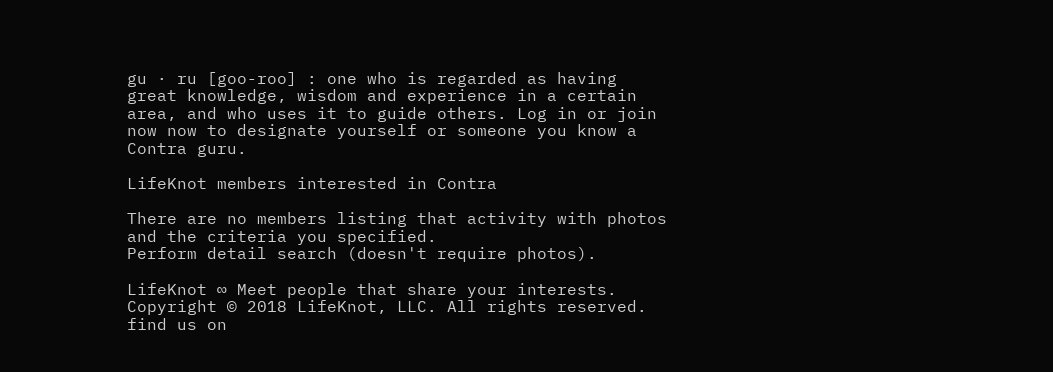gu · ru [goo-roo] : one who is regarded as having great knowledge, wisdom and experience in a certain area, and who uses it to guide others. Log in or join now now to designate yourself or someone you know a Contra guru.

LifeKnot members interested in Contra

There are no members listing that activity with photos and the criteria you specified.
Perform detail search (doesn't require photos).

LifeKnot ∞ Meet people that share your interests.
Copyright © 2018 LifeKnot, LLC. All rights reserved.
find us on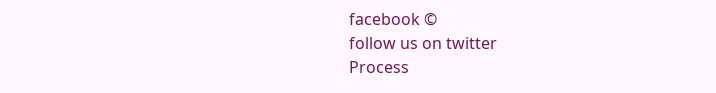facebook ©
follow us on twitter
Process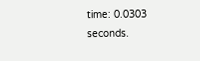time: 0.0303 seconds.